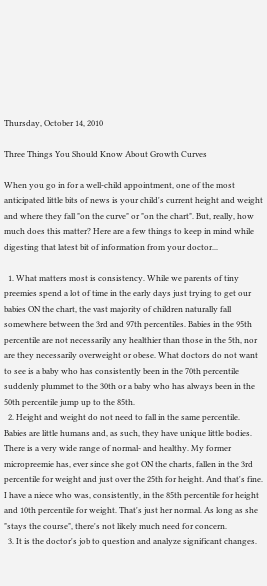Thursday, October 14, 2010

Three Things You Should Know About Growth Curves

When you go in for a well-child appointment, one of the most anticipated little bits of news is your child's current height and weight and where they fall "on the curve" or "on the chart". But, really, how much does this matter? Here are a few things to keep in mind while digesting that latest bit of information from your doctor...

  1. What matters most is consistency. While we parents of tiny preemies spend a lot of time in the early days just trying to get our babies ON the chart, the vast majority of children naturally fall somewhere between the 3rd and 97th percentiles. Babies in the 95th percentile are not necessarily any healthier than those in the 5th, nor are they necessarily overweight or obese. What doctors do not want to see is a baby who has consistently been in the 70th percentile suddenly plummet to the 30th or a baby who has always been in the 50th percentile jump up to the 85th.
  2. Height and weight do not need to fall in the same percentile. Babies are little humans and, as such, they have unique little bodies. There is a very wide range of normal- and healthy. My former micropreemie has, ever since she got ON the charts, fallen in the 3rd percentile for weight and just over the 25th for height. And that's fine. I have a niece who was, consistently, in the 85th percentile for height and 10th percentile for weight. That's just her normal. As long as she "stays the course", there's not likely much need for concern.
  3. It is the doctor's job to question and analyze significant changes.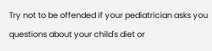Try not to be offended if your pediatrician asks you questions about your child's diet or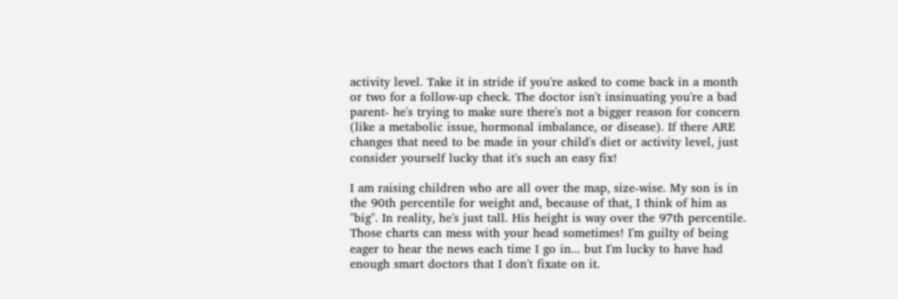activity level. Take it in stride if you're asked to come back in a month or two for a follow-up check. The doctor isn't insinuating you're a bad parent- he's trying to make sure there's not a bigger reason for concern (like a metabolic issue, hormonal imbalance, or disease). If there ARE changes that need to be made in your child's diet or activity level, just consider yourself lucky that it's such an easy fix!

I am raising children who are all over the map, size-wise. My son is in the 90th percentile for weight and, because of that, I think of him as "big". In reality, he's just tall. His height is way over the 97th percentile. Those charts can mess with your head sometimes! I'm guilty of being eager to hear the news each time I go in... but I'm lucky to have had enough smart doctors that I don't fixate on it.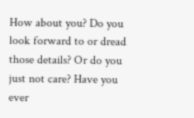How about you? Do you look forward to or dread those details? Or do you just not care? Have you ever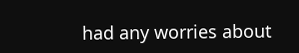had any worries about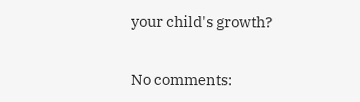your child's growth?

No comments: